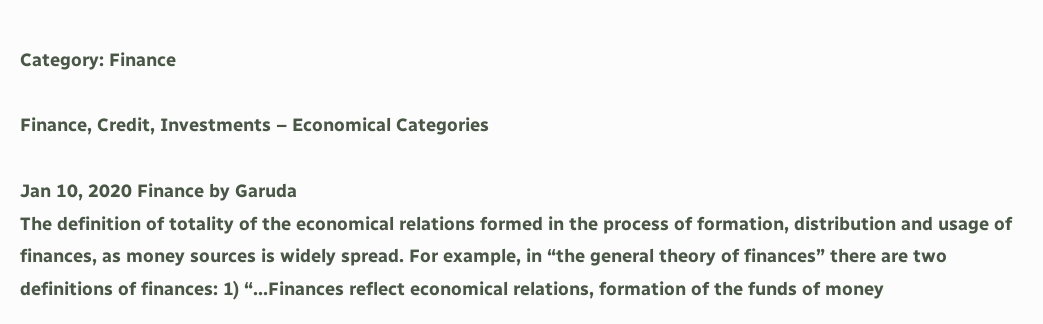Category: Finance

Finance, Credit, Investments – Economical Categories

Jan 10, 2020 Finance by Garuda
The definition of totality of the economical relations formed in the process of formation, distribution and usage of finances, as money sources is widely spread. For example, in “the general theory of finances” there are two definitions of finances: 1) “…Finances reflect economical relations, formation of the funds of money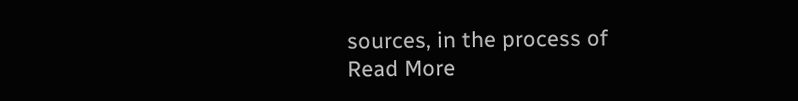sources, in the process of
Read More